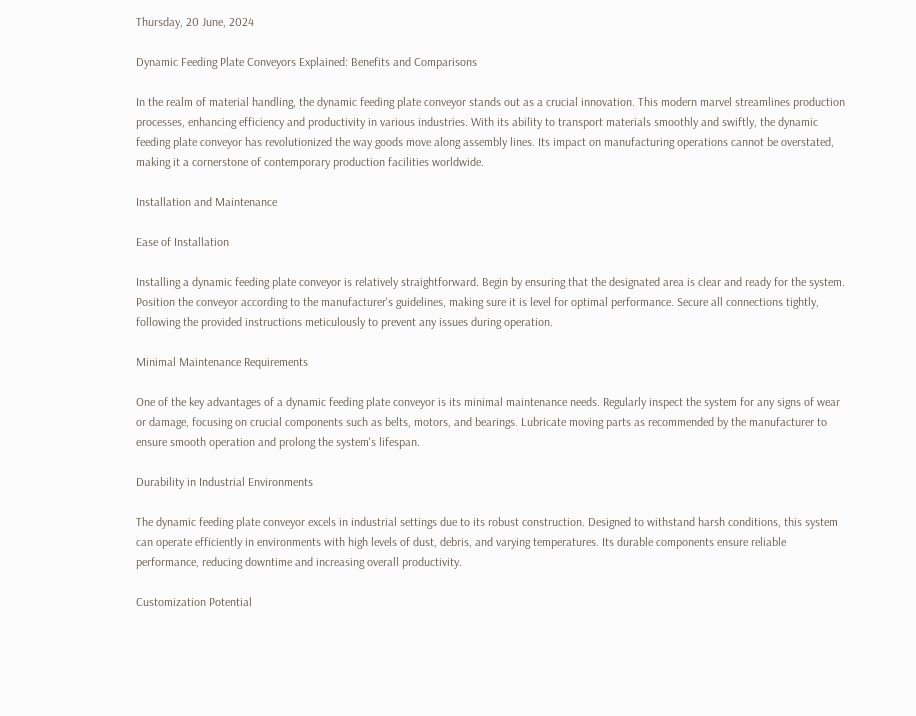Thursday, 20 June, 2024

Dynamic Feeding Plate Conveyors Explained: Benefits and Comparisons

In the realm of material handling, the dynamic feeding plate conveyor stands out as a crucial innovation. This modern marvel streamlines production processes, enhancing efficiency and productivity in various industries. With its ability to transport materials smoothly and swiftly, the dynamic feeding plate conveyor has revolutionized the way goods move along assembly lines. Its impact on manufacturing operations cannot be overstated, making it a cornerstone of contemporary production facilities worldwide.

Installation and Maintenance

Ease of Installation

Installing a dynamic feeding plate conveyor is relatively straightforward. Begin by ensuring that the designated area is clear and ready for the system. Position the conveyor according to the manufacturer's guidelines, making sure it is level for optimal performance. Secure all connections tightly, following the provided instructions meticulously to prevent any issues during operation.

Minimal Maintenance Requirements

One of the key advantages of a dynamic feeding plate conveyor is its minimal maintenance needs. Regularly inspect the system for any signs of wear or damage, focusing on crucial components such as belts, motors, and bearings. Lubricate moving parts as recommended by the manufacturer to ensure smooth operation and prolong the system's lifespan.

Durability in Industrial Environments

The dynamic feeding plate conveyor excels in industrial settings due to its robust construction. Designed to withstand harsh conditions, this system can operate efficiently in environments with high levels of dust, debris, and varying temperatures. Its durable components ensure reliable performance, reducing downtime and increasing overall productivity.

Customization Potential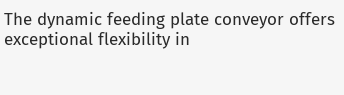The dynamic feeding plate conveyor offers exceptional flexibility in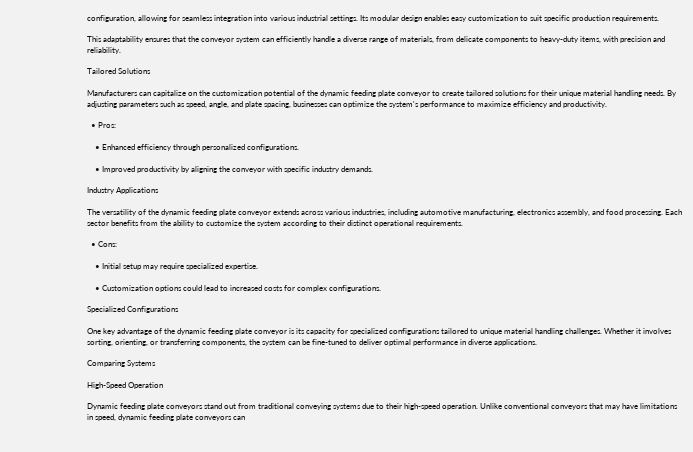configuration, allowing for seamless integration into various industrial settings. Its modular design enables easy customization to suit specific production requirements.

This adaptability ensures that the conveyor system can efficiently handle a diverse range of materials, from delicate components to heavy-duty items, with precision and reliability.

Tailored Solutions

Manufacturers can capitalize on the customization potential of the dynamic feeding plate conveyor to create tailored solutions for their unique material handling needs. By adjusting parameters such as speed, angle, and plate spacing, businesses can optimize the system's performance to maximize efficiency and productivity.

  • Pros:

    • Enhanced efficiency through personalized configurations.

    • Improved productivity by aligning the conveyor with specific industry demands.

Industry Applications

The versatility of the dynamic feeding plate conveyor extends across various industries, including automotive manufacturing, electronics assembly, and food processing. Each sector benefits from the ability to customize the system according to their distinct operational requirements.

  • Cons:

    • Initial setup may require specialized expertise.

    • Customization options could lead to increased costs for complex configurations.

Specialized Configurations

One key advantage of the dynamic feeding plate conveyor is its capacity for specialized configurations tailored to unique material handling challenges. Whether it involves sorting, orienting, or transferring components, the system can be fine-tuned to deliver optimal performance in diverse applications.

Comparing Systems

High-Speed Operation

Dynamic feeding plate conveyors stand out from traditional conveying systems due to their high-speed operation. Unlike conventional conveyors that may have limitations in speed, dynamic feeding plate conveyors can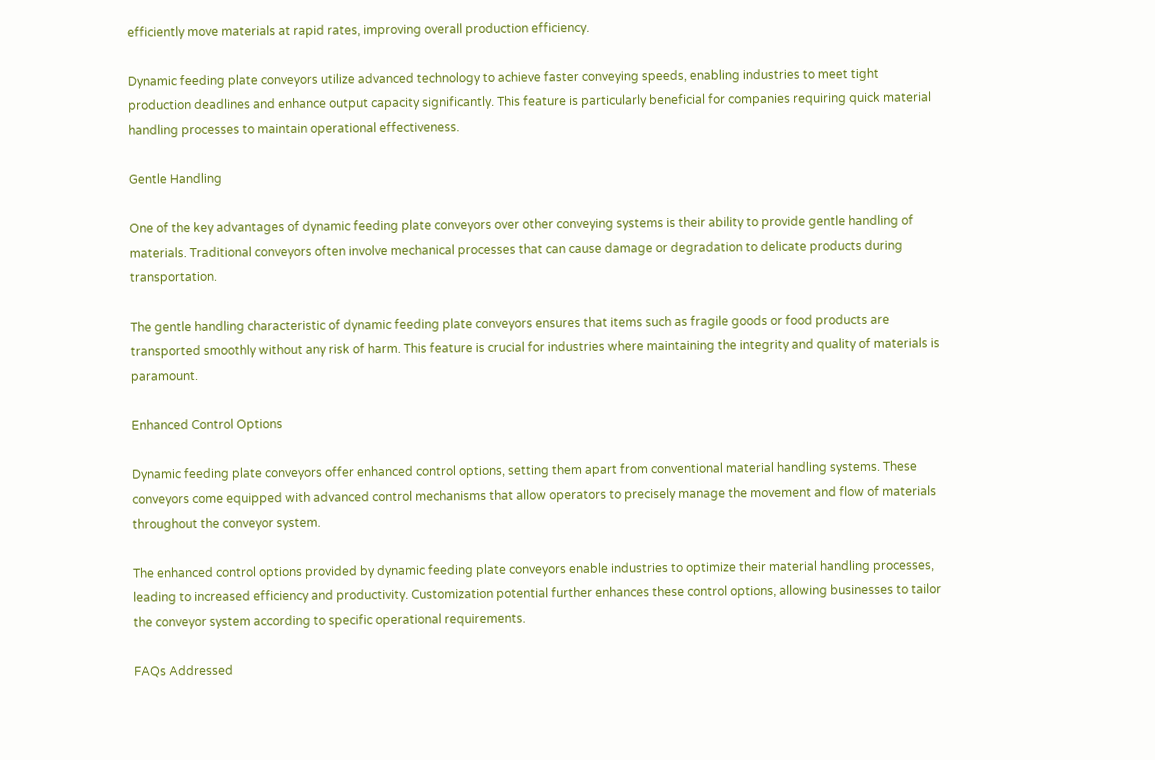efficiently move materials at rapid rates, improving overall production efficiency.

Dynamic feeding plate conveyors utilize advanced technology to achieve faster conveying speeds, enabling industries to meet tight production deadlines and enhance output capacity significantly. This feature is particularly beneficial for companies requiring quick material handling processes to maintain operational effectiveness.

Gentle Handling

One of the key advantages of dynamic feeding plate conveyors over other conveying systems is their ability to provide gentle handling of materials. Traditional conveyors often involve mechanical processes that can cause damage or degradation to delicate products during transportation.

The gentle handling characteristic of dynamic feeding plate conveyors ensures that items such as fragile goods or food products are transported smoothly without any risk of harm. This feature is crucial for industries where maintaining the integrity and quality of materials is paramount.

Enhanced Control Options

Dynamic feeding plate conveyors offer enhanced control options, setting them apart from conventional material handling systems. These conveyors come equipped with advanced control mechanisms that allow operators to precisely manage the movement and flow of materials throughout the conveyor system.

The enhanced control options provided by dynamic feeding plate conveyors enable industries to optimize their material handling processes, leading to increased efficiency and productivity. Customization potential further enhances these control options, allowing businesses to tailor the conveyor system according to specific operational requirements.

FAQs Addressed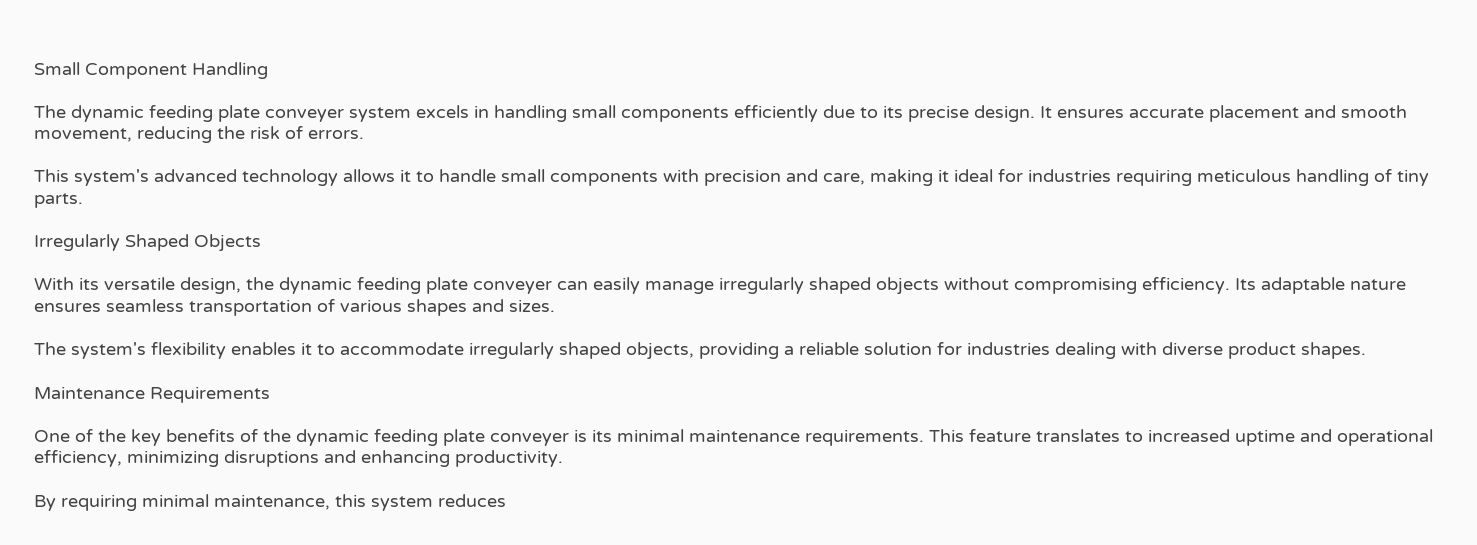Small Component Handling

The dynamic feeding plate conveyer system excels in handling small components efficiently due to its precise design. It ensures accurate placement and smooth movement, reducing the risk of errors.

This system's advanced technology allows it to handle small components with precision and care, making it ideal for industries requiring meticulous handling of tiny parts.

Irregularly Shaped Objects

With its versatile design, the dynamic feeding plate conveyer can easily manage irregularly shaped objects without compromising efficiency. Its adaptable nature ensures seamless transportation of various shapes and sizes.

The system's flexibility enables it to accommodate irregularly shaped objects, providing a reliable solution for industries dealing with diverse product shapes.

Maintenance Requirements

One of the key benefits of the dynamic feeding plate conveyer is its minimal maintenance requirements. This feature translates to increased uptime and operational efficiency, minimizing disruptions and enhancing productivity.

By requiring minimal maintenance, this system reduces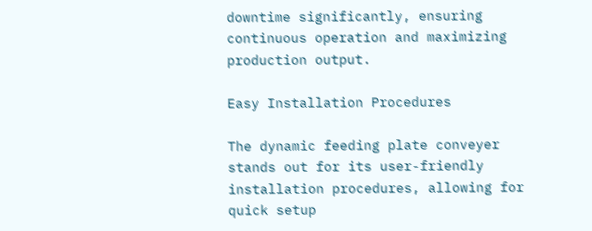downtime significantly, ensuring continuous operation and maximizing production output.

Easy Installation Procedures

The dynamic feeding plate conveyer stands out for its user-friendly installation procedures, allowing for quick setup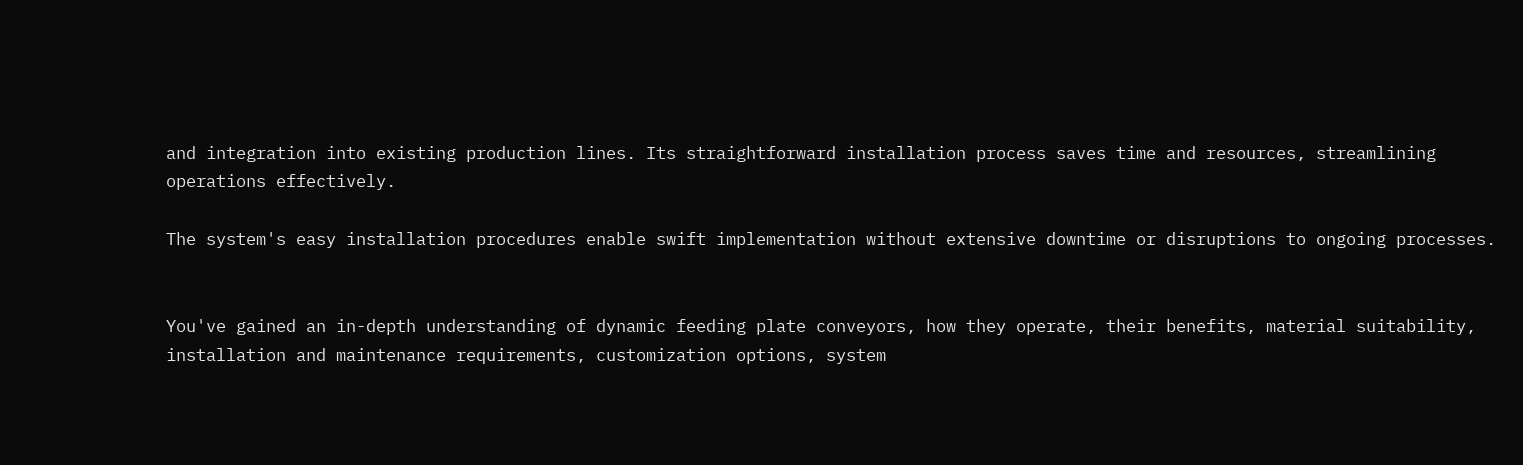and integration into existing production lines. Its straightforward installation process saves time and resources, streamlining operations effectively.

The system's easy installation procedures enable swift implementation without extensive downtime or disruptions to ongoing processes.


You've gained an in-depth understanding of dynamic feeding plate conveyors, how they operate, their benefits, material suitability, installation and maintenance requirements, customization options, system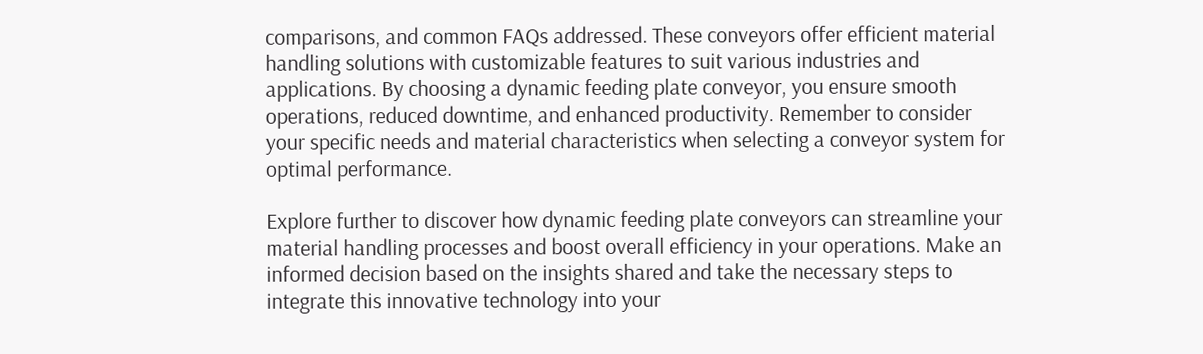comparisons, and common FAQs addressed. These conveyors offer efficient material handling solutions with customizable features to suit various industries and applications. By choosing a dynamic feeding plate conveyor, you ensure smooth operations, reduced downtime, and enhanced productivity. Remember to consider your specific needs and material characteristics when selecting a conveyor system for optimal performance.

Explore further to discover how dynamic feeding plate conveyors can streamline your material handling processes and boost overall efficiency in your operations. Make an informed decision based on the insights shared and take the necessary steps to integrate this innovative technology into your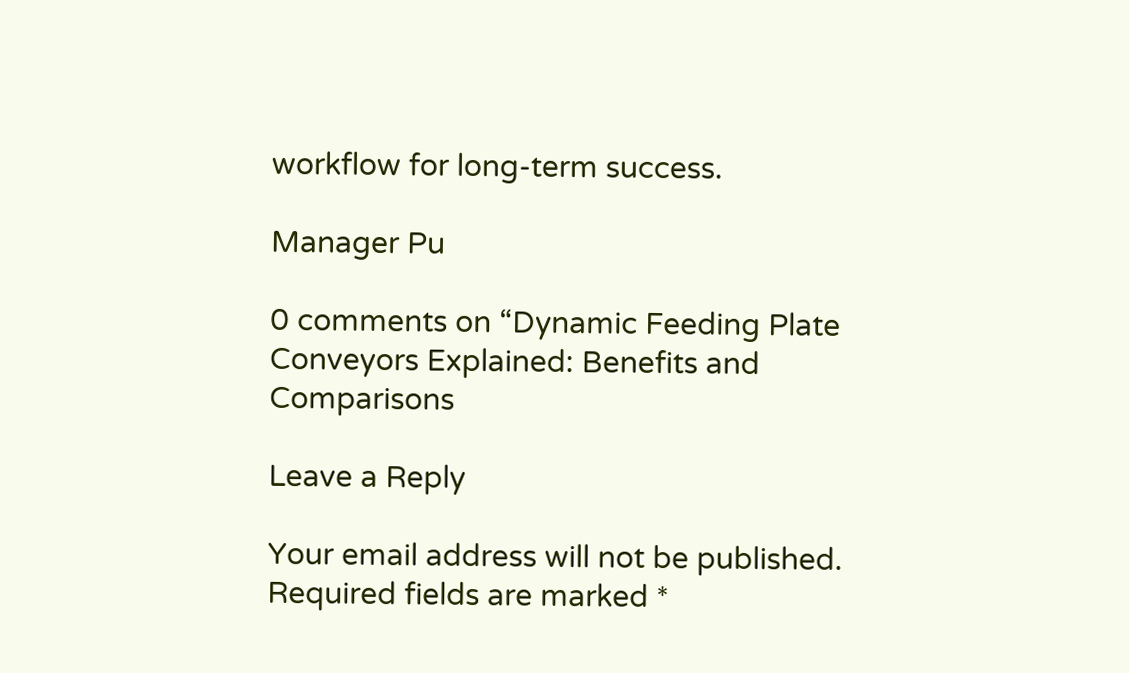workflow for long-term success.

Manager Pu

0 comments on “Dynamic Feeding Plate Conveyors Explained: Benefits and Comparisons

Leave a Reply

Your email address will not be published. Required fields are marked *